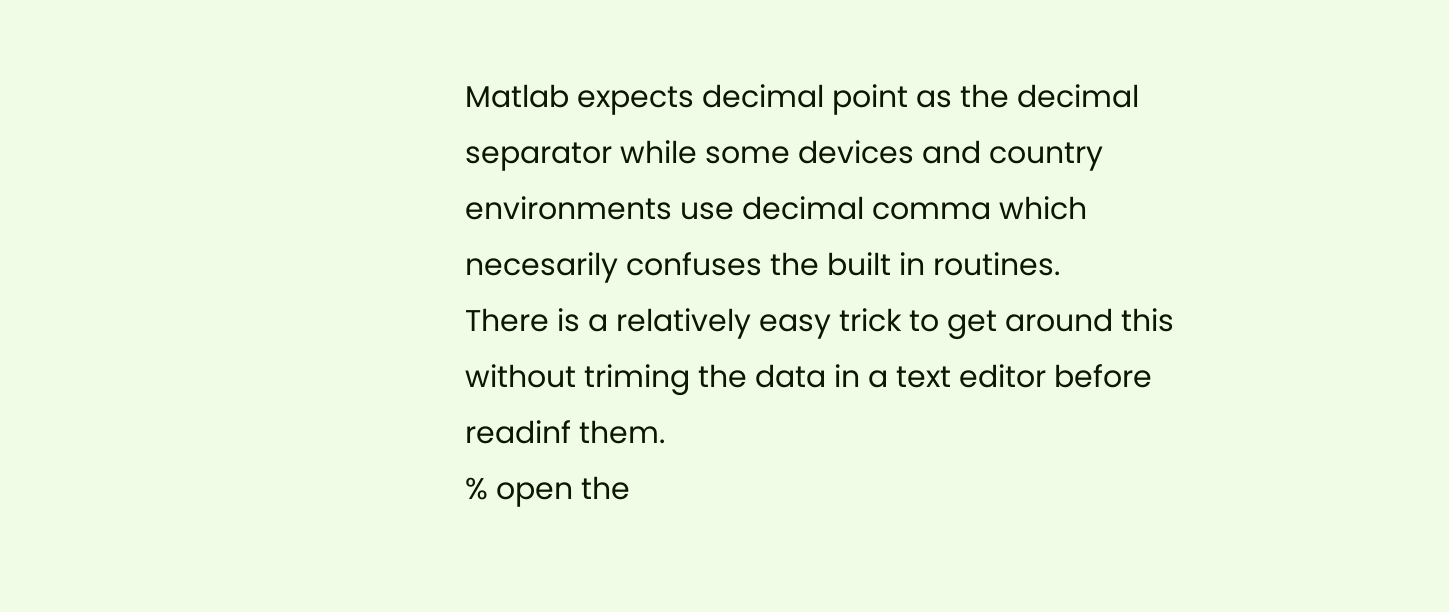Matlab expects decimal point as the decimal separator while some devices and country environments use decimal comma which necesarily confuses the built in routines.
There is a relatively easy trick to get around this without triming the data in a text editor before readinf them.
% open the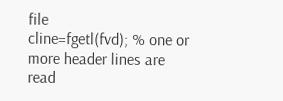file
cline=fgetl(fvd); % one or more header lines are read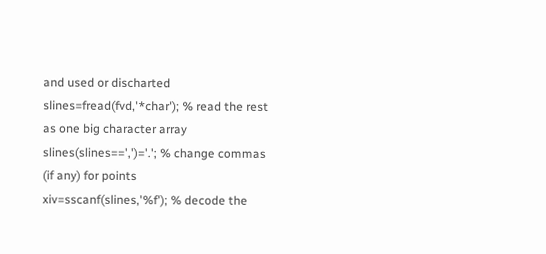and used or discharted
slines=fread(fvd,'*char'); % read the rest as one big character array
slines(slines==',')='.'; % change commas (if any) for points
xiv=sscanf(slines,'%f'); % decode the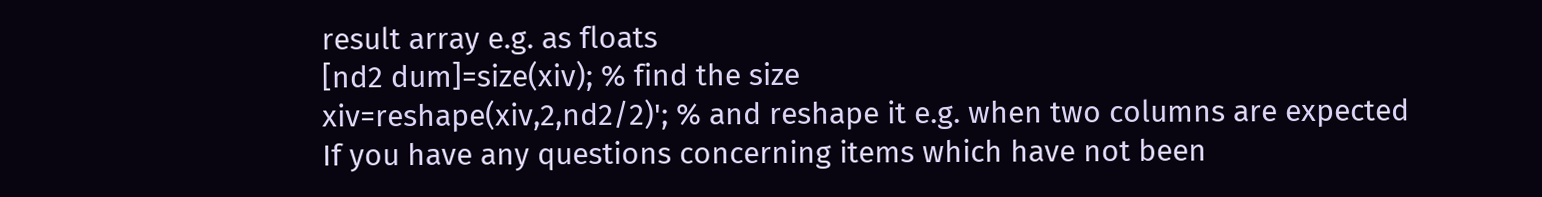result array e.g. as floats
[nd2 dum]=size(xiv); % find the size
xiv=reshape(xiv,2,nd2/2)'; % and reshape it e.g. when two columns are expected
If you have any questions concerning items which have not been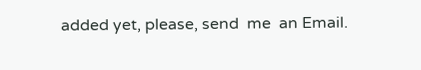added yet, please, send  me  an Email.